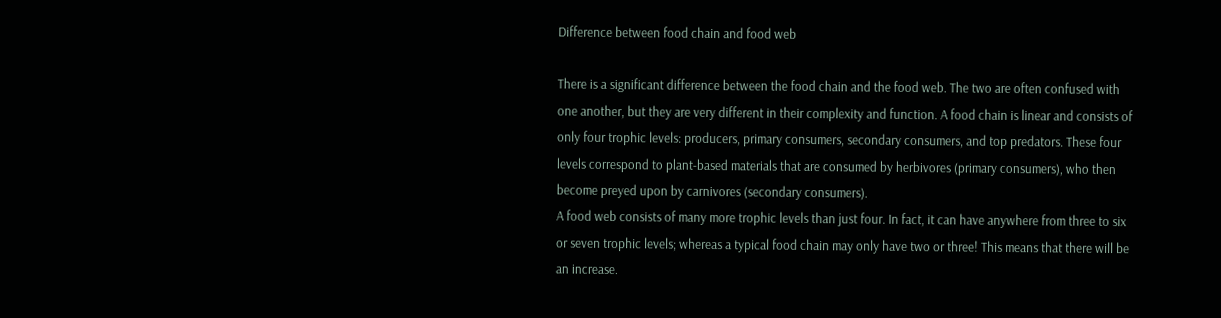Difference between food chain and food web

There is a significant difference between the food chain and the food web. The two are often confused with one another, but they are very different in their complexity and function. A food chain is linear and consists of only four trophic levels: producers, primary consumers, secondary consumers, and top predators. These four levels correspond to plant-based materials that are consumed by herbivores (primary consumers), who then become preyed upon by carnivores (secondary consumers).
A food web consists of many more trophic levels than just four. In fact, it can have anywhere from three to six or seven trophic levels; whereas a typical food chain may only have two or three! This means that there will be an increase.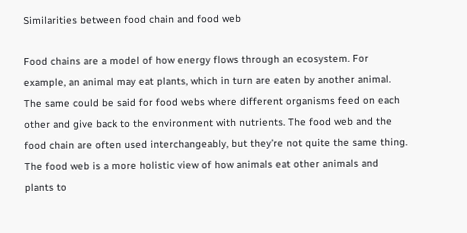Similarities between food chain and food web

Food chains are a model of how energy flows through an ecosystem. For example, an animal may eat plants, which in turn are eaten by another animal. The same could be said for food webs where different organisms feed on each other and give back to the environment with nutrients. The food web and the food chain are often used interchangeably, but they’re not quite the same thing. The food web is a more holistic view of how animals eat other animals and plants to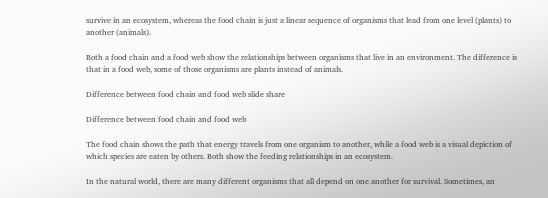survive in an ecosystem, whereas the food chain is just a linear sequence of organisms that lead from one level (plants) to another (animals).

Both a food chain and a food web show the relationships between organisms that live in an environment. The difference is that in a food web, some of those organisms are plants instead of animals.

Difference between food chain and food web slide share

Difference between food chain and food web

The food chain shows the path that energy travels from one organism to another, while a food web is a visual depiction of which species are eaten by others. Both show the feeding relationships in an ecosystem.

In the natural world, there are many different organisms that all depend on one another for survival. Sometimes, an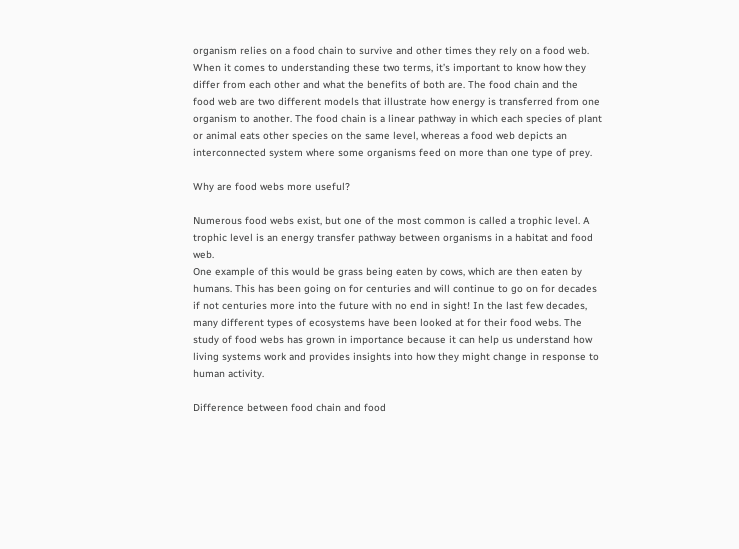organism relies on a food chain to survive and other times they rely on a food web. When it comes to understanding these two terms, it’s important to know how they differ from each other and what the benefits of both are. The food chain and the food web are two different models that illustrate how energy is transferred from one organism to another. The food chain is a linear pathway in which each species of plant or animal eats other species on the same level, whereas a food web depicts an interconnected system where some organisms feed on more than one type of prey.

Why are food webs more useful?

Numerous food webs exist, but one of the most common is called a trophic level. A trophic level is an energy transfer pathway between organisms in a habitat and food web.
One example of this would be grass being eaten by cows, which are then eaten by humans. This has been going on for centuries and will continue to go on for decades if not centuries more into the future with no end in sight! In the last few decades, many different types of ecosystems have been looked at for their food webs. The study of food webs has grown in importance because it can help us understand how living systems work and provides insights into how they might change in response to human activity.

Difference between food chain and food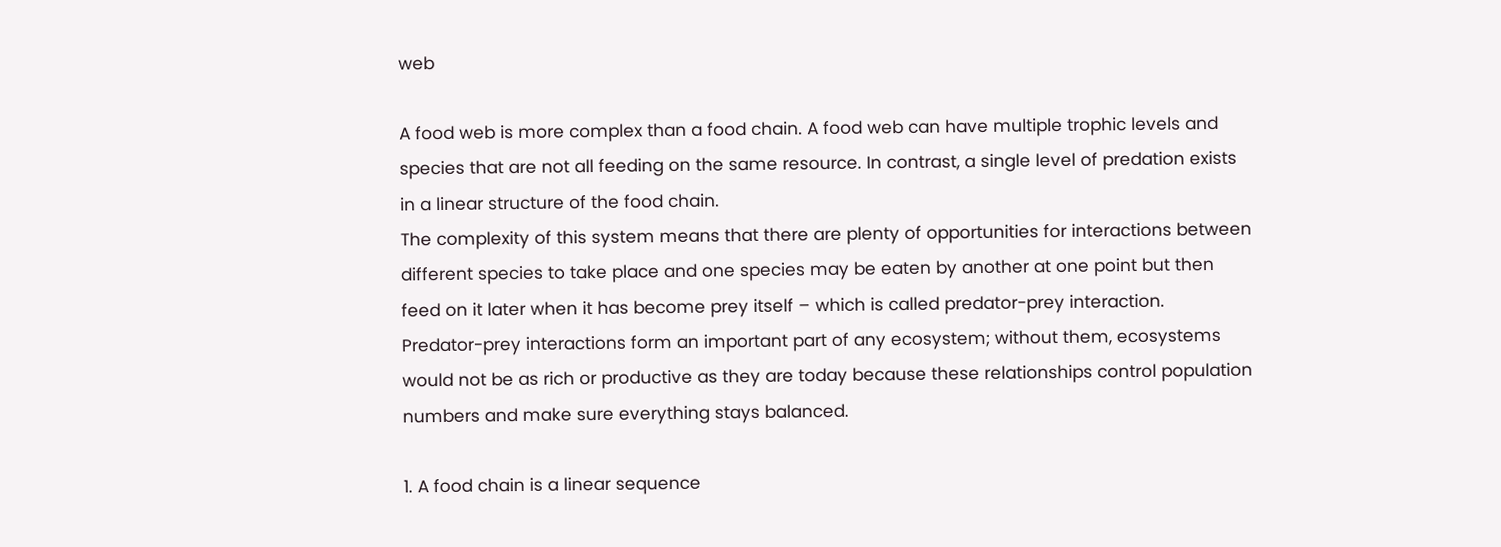web

A food web is more complex than a food chain. A food web can have multiple trophic levels and species that are not all feeding on the same resource. In contrast, a single level of predation exists in a linear structure of the food chain.
The complexity of this system means that there are plenty of opportunities for interactions between different species to take place and one species may be eaten by another at one point but then feed on it later when it has become prey itself – which is called predator-prey interaction.
Predator-prey interactions form an important part of any ecosystem; without them, ecosystems would not be as rich or productive as they are today because these relationships control population numbers and make sure everything stays balanced.

1. A food chain is a linear sequence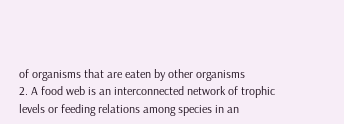of organisms that are eaten by other organisms
2. A food web is an interconnected network of trophic levels or feeding relations among species in an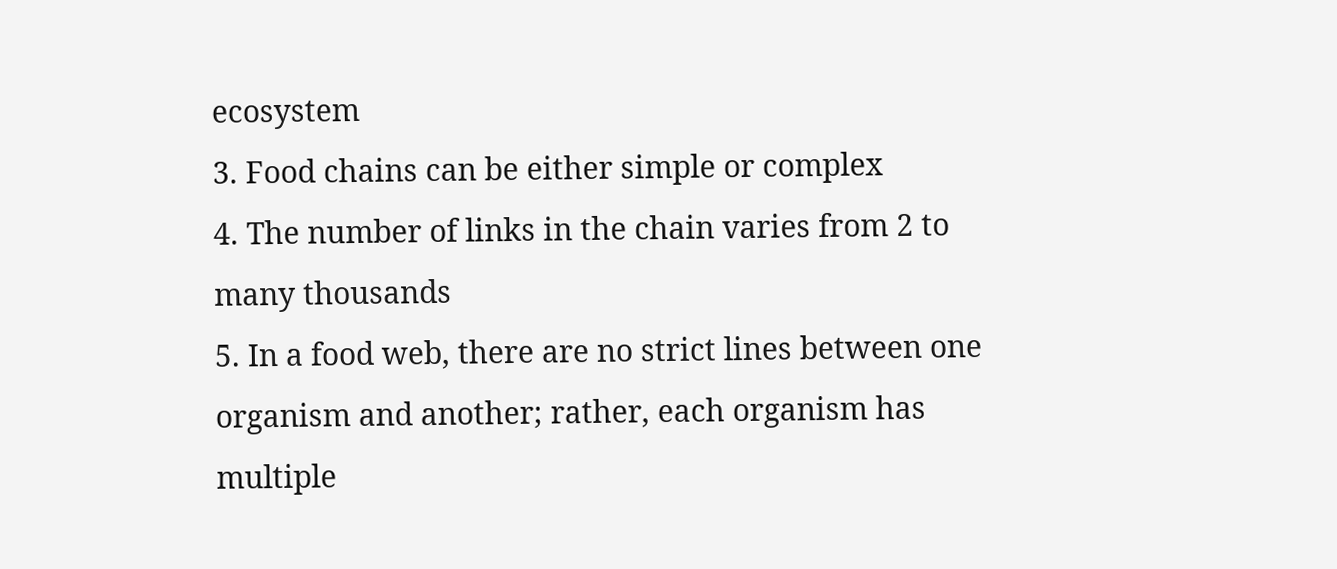ecosystem
3. Food chains can be either simple or complex
4. The number of links in the chain varies from 2 to many thousands
5. In a food web, there are no strict lines between one organism and another; rather, each organism has multiple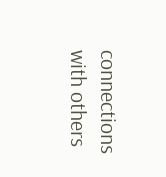connections with others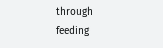through feeding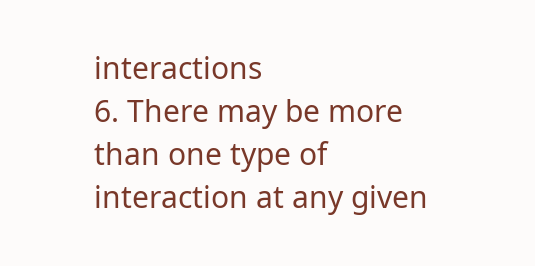interactions
6. There may be more than one type of interaction at any given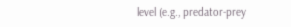level (e.g., predator-prey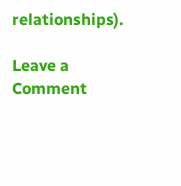relationships).

Leave a Comment